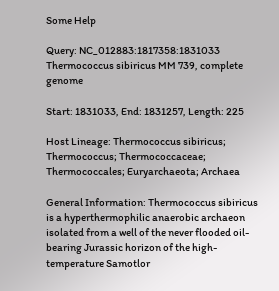Some Help

Query: NC_012883:1817358:1831033 Thermococcus sibiricus MM 739, complete genome

Start: 1831033, End: 1831257, Length: 225

Host Lineage: Thermococcus sibiricus; Thermococcus; Thermococcaceae; Thermococcales; Euryarchaeota; Archaea

General Information: Thermococcus sibiricus is a hyperthermophilic anaerobic archaeon isolated from a well of the never flooded oil-bearing Jurassic horizon of the high-temperature Samotlor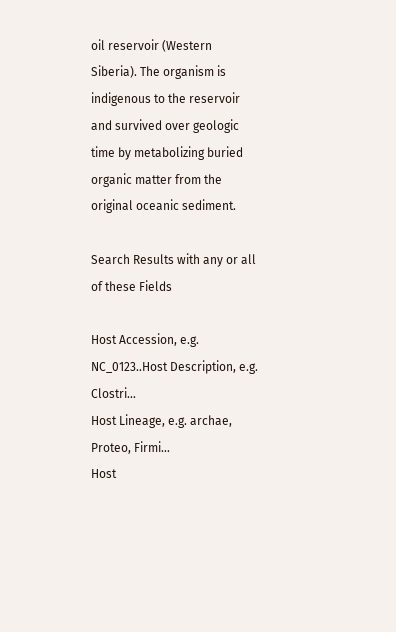oil reservoir (Western Siberia). The organism is indigenous to the reservoir and survived over geologic time by metabolizing buried organic matter from the original oceanic sediment.

Search Results with any or all of these Fields

Host Accession, e.g. NC_0123..Host Description, e.g. Clostri...
Host Lineage, e.g. archae, Proteo, Firmi...
Host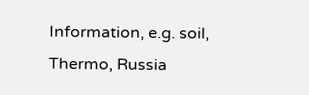Information, e.g. soil, Thermo, Russia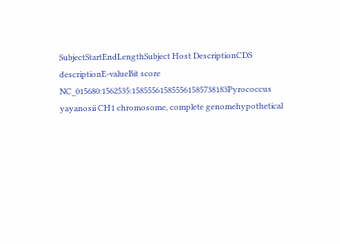SubjectStartEndLengthSubject Host DescriptionCDS descriptionE-valueBit score
NC_015680:1562535:158555615855561585738183Pyrococcus yayanosii CH1 chromosome, complete genomehypothetical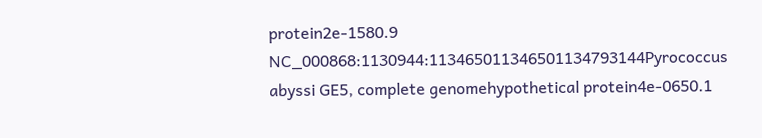protein2e-1580.9
NC_000868:1130944:113465011346501134793144Pyrococcus abyssi GE5, complete genomehypothetical protein4e-0650.1